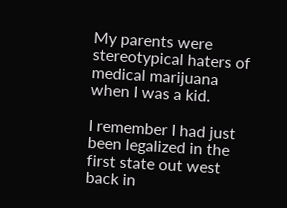My parents were stereotypical haters of medical marijuana when I was a kid.

I remember I had just been legalized in the first state out west back in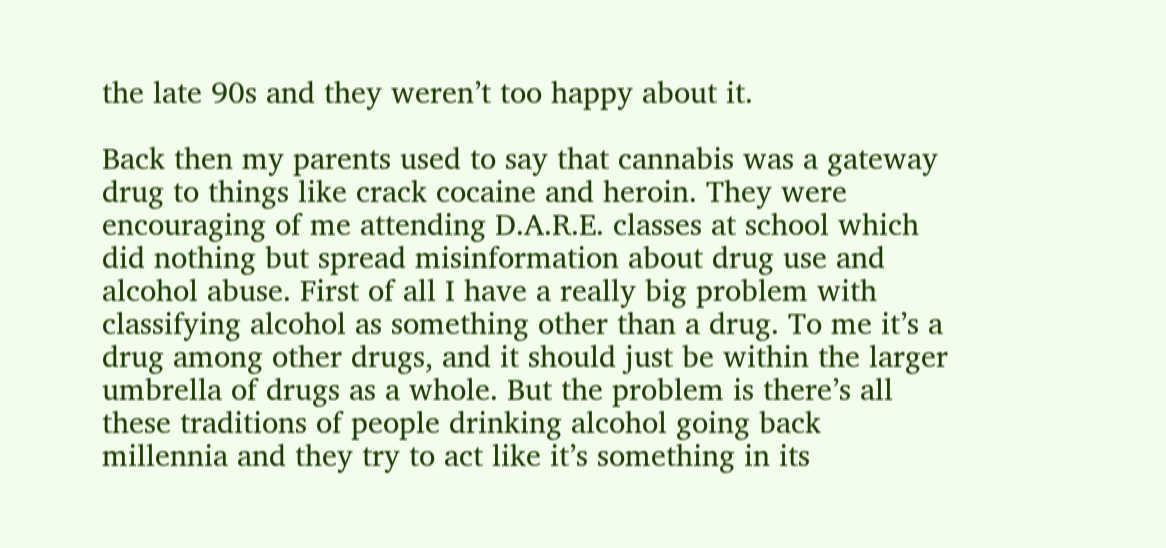the late 90s and they weren’t too happy about it.

Back then my parents used to say that cannabis was a gateway drug to things like crack cocaine and heroin. They were encouraging of me attending D.A.R.E. classes at school which did nothing but spread misinformation about drug use and alcohol abuse. First of all I have a really big problem with classifying alcohol as something other than a drug. To me it’s a drug among other drugs, and it should just be within the larger umbrella of drugs as a whole. But the problem is there’s all these traditions of people drinking alcohol going back millennia and they try to act like it’s something in its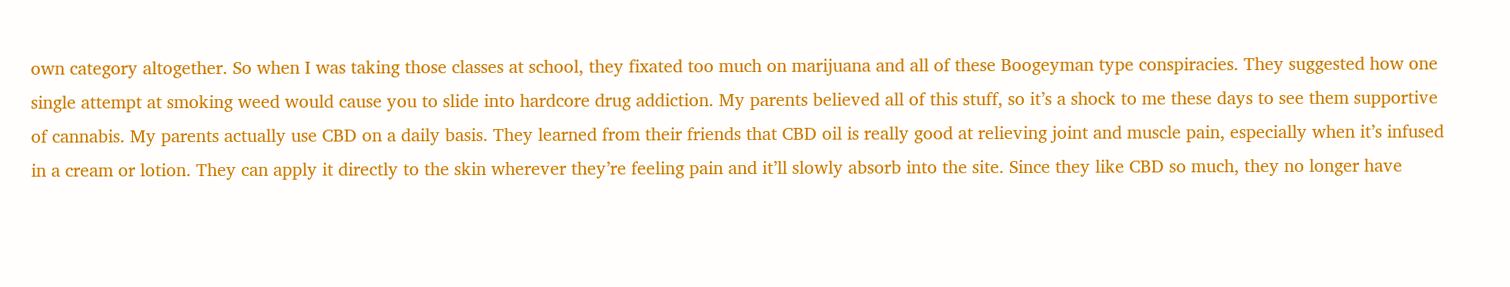own category altogether. So when I was taking those classes at school, they fixated too much on marijuana and all of these Boogeyman type conspiracies. They suggested how one single attempt at smoking weed would cause you to slide into hardcore drug addiction. My parents believed all of this stuff, so it’s a shock to me these days to see them supportive of cannabis. My parents actually use CBD on a daily basis. They learned from their friends that CBD oil is really good at relieving joint and muscle pain, especially when it’s infused in a cream or lotion. They can apply it directly to the skin wherever they’re feeling pain and it’ll slowly absorb into the site. Since they like CBD so much, they no longer have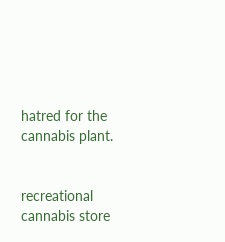hatred for the cannabis plant.


recreational cannabis store